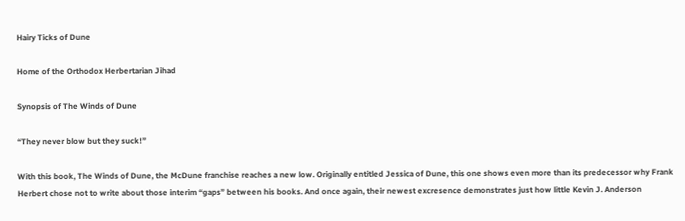Hairy Ticks of Dune

Home of the Orthodox Herbertarian Jihad

Synopsis of The Winds of Dune

“They never blow but they suck!”

With this book, The Winds of Dune, the McDune franchise reaches a new low. Originally entitled Jessica of Dune, this one shows even more than its predecessor why Frank Herbert chose not to write about those interim “gaps” between his books. And once again, their newest excresence demonstrates just how little Kevin J. Anderson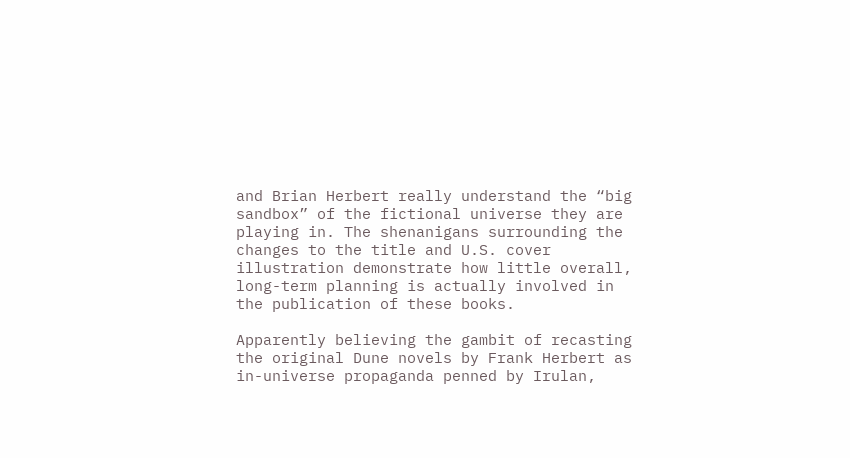and Brian Herbert really understand the “big sandbox” of the fictional universe they are playing in. The shenanigans surrounding the changes to the title and U.S. cover illustration demonstrate how little overall, long-term planning is actually involved in the publication of these books.

Apparently believing the gambit of recasting the original Dune novels by Frank Herbert as in-universe propaganda penned by Irulan,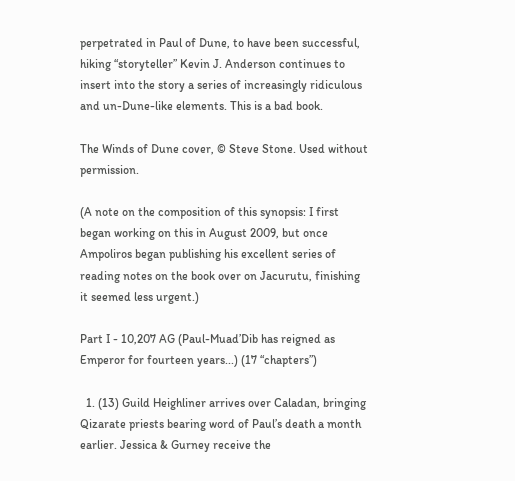perpetrated in Paul of Dune, to have been successful, hiking “storyteller” Kevin J. Anderson continues to insert into the story a series of increasingly ridiculous and un-Dune-like elements. This is a bad book.

The Winds of Dune cover, © Steve Stone. Used without permission.

(A note on the composition of this synopsis: I first began working on this in August 2009, but once Ampoliros began publishing his excellent series of reading notes on the book over on Jacurutu, finishing it seemed less urgent.)

Part I - 10,207 AG (Paul-Muad’Dib has reigned as Emperor for fourteen years...) (17 “chapters”)

  1. (13) Guild Heighliner arrives over Caladan, bringing Qizarate priests bearing word of Paul’s death a month earlier. Jessica & Gurney receive the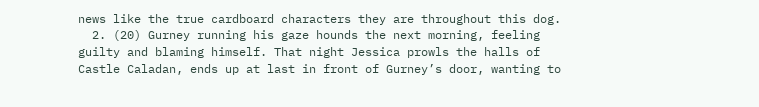news like the true cardboard characters they are throughout this dog.
  2. (20) Gurney running his gaze hounds the next morning, feeling guilty and blaming himself. That night Jessica prowls the halls of Castle Caladan, ends up at last in front of Gurney’s door, wanting to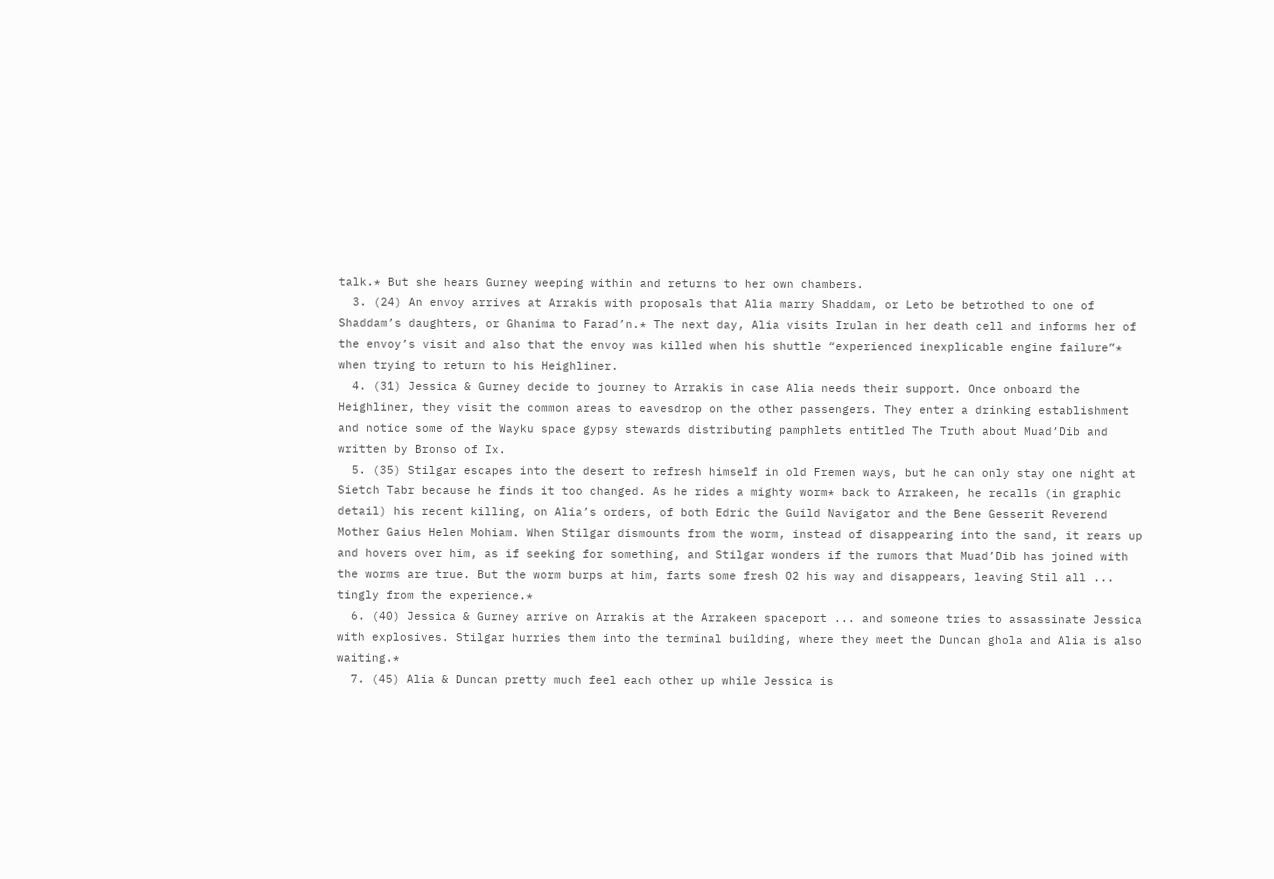talk.* But she hears Gurney weeping within and returns to her own chambers.
  3. (24) An envoy arrives at Arrakis with proposals that Alia marry Shaddam, or Leto be betrothed to one of Shaddam’s daughters, or Ghanima to Farad’n.* The next day, Alia visits Irulan in her death cell and informs her of the envoy’s visit and also that the envoy was killed when his shuttle “experienced inexplicable engine failure”* when trying to return to his Heighliner.
  4. (31) Jessica & Gurney decide to journey to Arrakis in case Alia needs their support. Once onboard the Heighliner, they visit the common areas to eavesdrop on the other passengers. They enter a drinking establishment and notice some of the Wayku space gypsy stewards distributing pamphlets entitled The Truth about Muad’Dib and written by Bronso of Ix.
  5. (35) Stilgar escapes into the desert to refresh himself in old Fremen ways, but he can only stay one night at Sietch Tabr because he finds it too changed. As he rides a mighty worm* back to Arrakeen, he recalls (in graphic detail) his recent killing, on Alia’s orders, of both Edric the Guild Navigator and the Bene Gesserit Reverend Mother Gaius Helen Mohiam. When Stilgar dismounts from the worm, instead of disappearing into the sand, it rears up and hovers over him, as if seeking for something, and Stilgar wonders if the rumors that Muad’Dib has joined with the worms are true. But the worm burps at him, farts some fresh O2 his way and disappears, leaving Stil all ... tingly from the experience.*
  6. (40) Jessica & Gurney arrive on Arrakis at the Arrakeen spaceport ... and someone tries to assassinate Jessica with explosives. Stilgar hurries them into the terminal building, where they meet the Duncan ghola and Alia is also waiting.*
  7. (45) Alia & Duncan pretty much feel each other up while Jessica is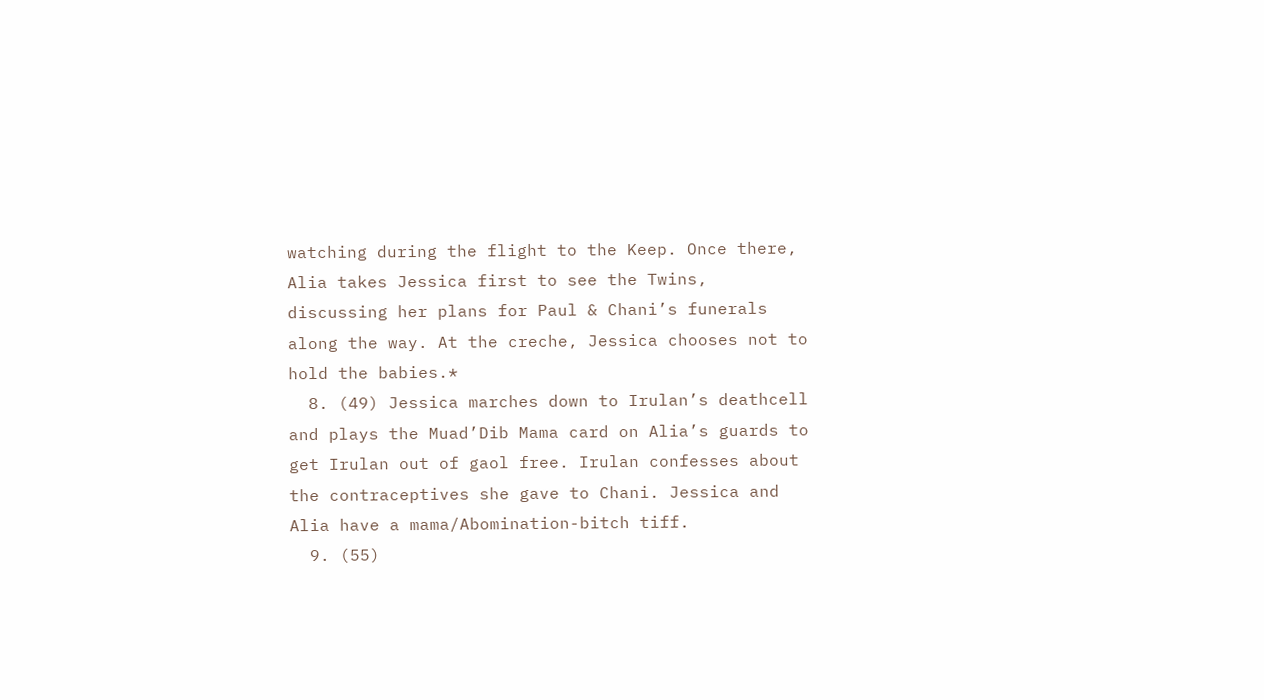watching during the flight to the Keep. Once there, Alia takes Jessica first to see the Twins, discussing her plans for Paul & Chani’s funerals along the way. At the creche, Jessica chooses not to hold the babies.*
  8. (49) Jessica marches down to Irulan’s deathcell and plays the Muad’Dib Mama card on Alia’s guards to get Irulan out of gaol free. Irulan confesses about the contraceptives she gave to Chani. Jessica and Alia have a mama/Abomination-bitch tiff.
  9. (55)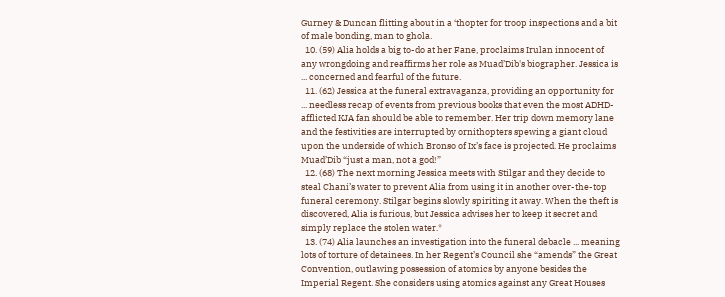Gurney & Duncan flitting about in a ‘thopter for troop inspections and a bit of male bonding, man to ghola.
  10. (59) Alia holds a big to-do at her Fane, proclaims Irulan innocent of any wrongdoing and reaffirms her role as Muad’Dib's biographer. Jessica is ... concerned and fearful of the future.
  11. (62) Jessica at the funeral extravaganza, providing an opportunity for ... needless recap of events from previous books that even the most ADHD-afflicted KJA fan should be able to remember. Her trip down memory lane and the festivities are interrupted by ornithopters spewing a giant cloud upon the underside of which Bronso of Ix’s face is projected. He proclaims Muad’Dib “just a man, not a god!”
  12. (68) The next morning Jessica meets with Stilgar and they decide to steal Chani’s water to prevent Alia from using it in another over-the-top funeral ceremony. Stilgar begins slowly spiriting it away. When the theft is discovered, Alia is furious, but Jessica advises her to keep it secret and simply replace the stolen water.*
  13. (74) Alia launches an investigation into the funeral debacle ... meaning lots of torture of detainees. In her Regent’s Council she “amends” the Great Convention, outlawing possession of atomics by anyone besides the Imperial Regent. She considers using atomics against any Great Houses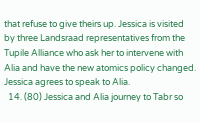that refuse to give theirs up. Jessica is visited by three Landsraad representatives from the Tupile Alliance who ask her to intervene with Alia and have the new atomics policy changed. Jessica agrees to speak to Alia.
  14. (80) Jessica and Alia journey to Tabr so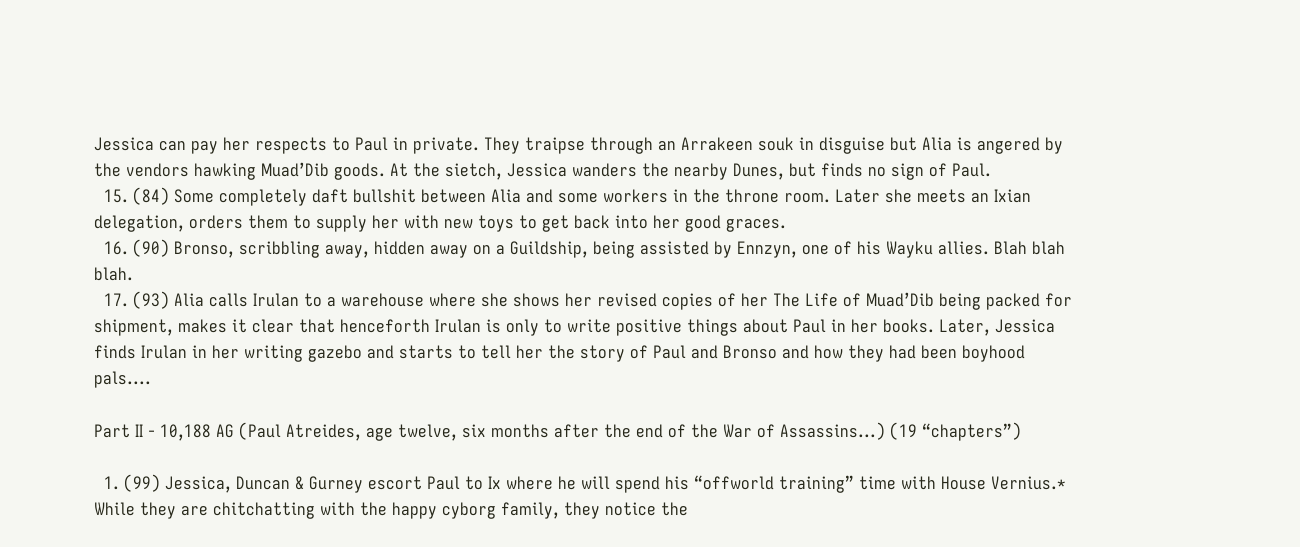Jessica can pay her respects to Paul in private. They traipse through an Arrakeen souk in disguise but Alia is angered by the vendors hawking Muad’Dib goods. At the sietch, Jessica wanders the nearby Dunes, but finds no sign of Paul.
  15. (84) Some completely daft bullshit between Alia and some workers in the throne room. Later she meets an Ixian delegation, orders them to supply her with new toys to get back into her good graces.
  16. (90) Bronso, scribbling away, hidden away on a Guildship, being assisted by Ennzyn, one of his Wayku allies. Blah blah blah.
  17. (93) Alia calls Irulan to a warehouse where she shows her revised copies of her The Life of Muad’Dib being packed for shipment, makes it clear that henceforth Irulan is only to write positive things about Paul in her books. Later, Jessica finds Irulan in her writing gazebo and starts to tell her the story of Paul and Bronso and how they had been boyhood pals....

Part II - 10,188 AG (Paul Atreides, age twelve, six months after the end of the War of Assassins...) (19 “chapters”)

  1. (99) Jessica, Duncan & Gurney escort Paul to Ix where he will spend his “offworld training” time with House Vernius.* While they are chitchatting with the happy cyborg family, they notice the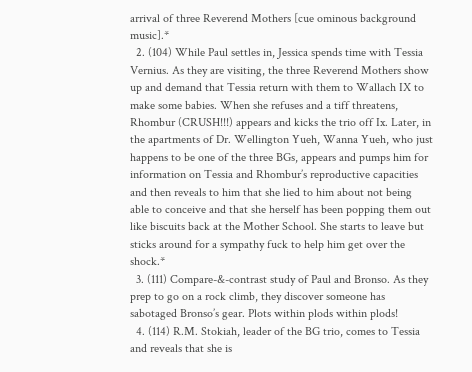arrival of three Reverend Mothers [cue ominous background music].*
  2. (104) While Paul settles in, Jessica spends time with Tessia Vernius. As they are visiting, the three Reverend Mothers show up and demand that Tessia return with them to Wallach IX to make some babies. When she refuses and a tiff threatens, Rhombur (CRUSH!!!) appears and kicks the trio off Ix. Later, in the apartments of Dr. Wellington Yueh, Wanna Yueh, who just happens to be one of the three BGs, appears and pumps him for information on Tessia and Rhombur’s reproductive capacities and then reveals to him that she lied to him about not being able to conceive and that she herself has been popping them out like biscuits back at the Mother School. She starts to leave but sticks around for a sympathy fuck to help him get over the shock.*
  3. (111) Compare-&-contrast study of Paul and Bronso. As they prep to go on a rock climb, they discover someone has sabotaged Bronso’s gear. Plots within plods within plods!
  4. (114) R.M. Stokiah, leader of the BG trio, comes to Tessia and reveals that she is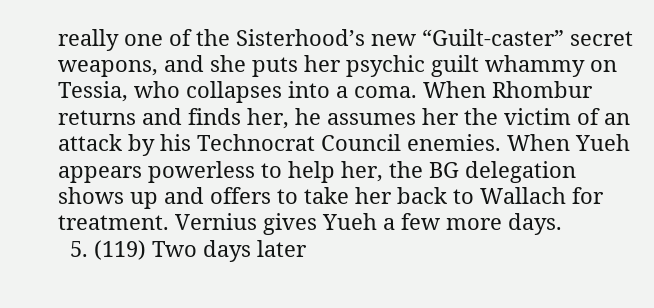really one of the Sisterhood’s new “Guilt-caster” secret weapons, and she puts her psychic guilt whammy on Tessia, who collapses into a coma. When Rhombur returns and finds her, he assumes her the victim of an attack by his Technocrat Council enemies. When Yueh appears powerless to help her, the BG delegation shows up and offers to take her back to Wallach for treatment. Vernius gives Yueh a few more days.
  5. (119) Two days later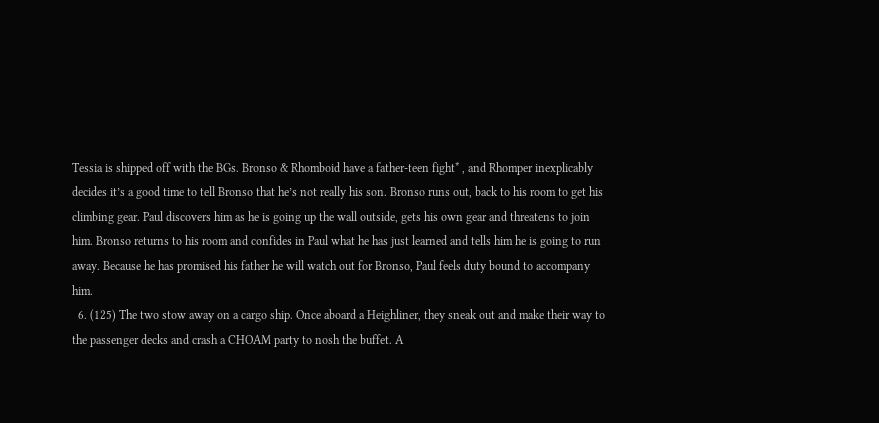Tessia is shipped off with the BGs. Bronso & Rhomboid have a father-teen fight* , and Rhomper inexplicably decides it’s a good time to tell Bronso that he’s not really his son. Bronso runs out, back to his room to get his climbing gear. Paul discovers him as he is going up the wall outside, gets his own gear and threatens to join him. Bronso returns to his room and confides in Paul what he has just learned and tells him he is going to run away. Because he has promised his father he will watch out for Bronso, Paul feels duty bound to accompany him.
  6. (125) The two stow away on a cargo ship. Once aboard a Heighliner, they sneak out and make their way to the passenger decks and crash a CHOAM party to nosh the buffet. A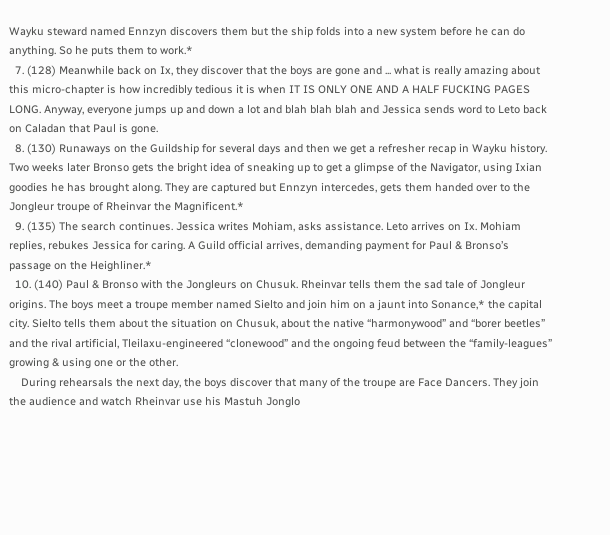Wayku steward named Ennzyn discovers them but the ship folds into a new system before he can do anything. So he puts them to work.*
  7. (128) Meanwhile back on Ix, they discover that the boys are gone and ... what is really amazing about this micro-chapter is how incredibly tedious it is when IT IS ONLY ONE AND A HALF FUCKING PAGES LONG. Anyway, everyone jumps up and down a lot and blah blah blah and Jessica sends word to Leto back on Caladan that Paul is gone.
  8. (130) Runaways on the Guildship for several days and then we get a refresher recap in Wayku history. Two weeks later Bronso gets the bright idea of sneaking up to get a glimpse of the Navigator, using Ixian goodies he has brought along. They are captured but Ennzyn intercedes, gets them handed over to the Jongleur troupe of Rheinvar the Magnificent.*
  9. (135) The search continues. Jessica writes Mohiam, asks assistance. Leto arrives on Ix. Mohiam replies, rebukes Jessica for caring. A Guild official arrives, demanding payment for Paul & Bronso’s passage on the Heighliner.*
  10. (140) Paul & Bronso with the Jongleurs on Chusuk. Rheinvar tells them the sad tale of Jongleur origins. The boys meet a troupe member named Sielto and join him on a jaunt into Sonance,* the capital city. Sielto tells them about the situation on Chusuk, about the native “harmonywood” and “borer beetles” and the rival artificial, Tleilaxu-engineered “clonewood” and the ongoing feud between the “family-leagues” growing & using one or the other.
    During rehearsals the next day, the boys discover that many of the troupe are Face Dancers. They join the audience and watch Rheinvar use his Mastuh Jonglo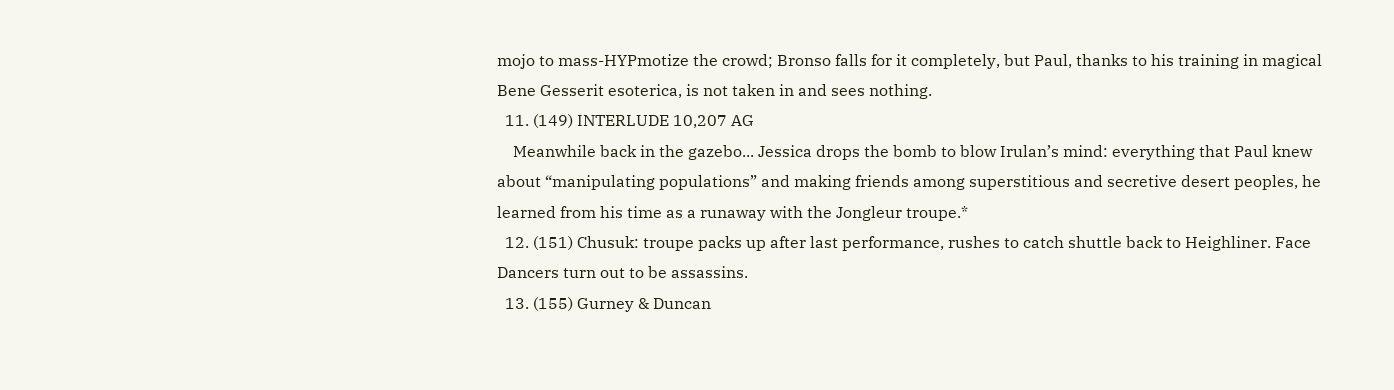mojo to mass-HYPmotize the crowd; Bronso falls for it completely, but Paul, thanks to his training in magical Bene Gesserit esoterica, is not taken in and sees nothing.
  11. (149) INTERLUDE 10,207 AG
    Meanwhile back in the gazebo... Jessica drops the bomb to blow Irulan’s mind: everything that Paul knew about “manipulating populations” and making friends among superstitious and secretive desert peoples, he learned from his time as a runaway with the Jongleur troupe.*
  12. (151) Chusuk: troupe packs up after last performance, rushes to catch shuttle back to Heighliner. Face Dancers turn out to be assassins.
  13. (155) Gurney & Duncan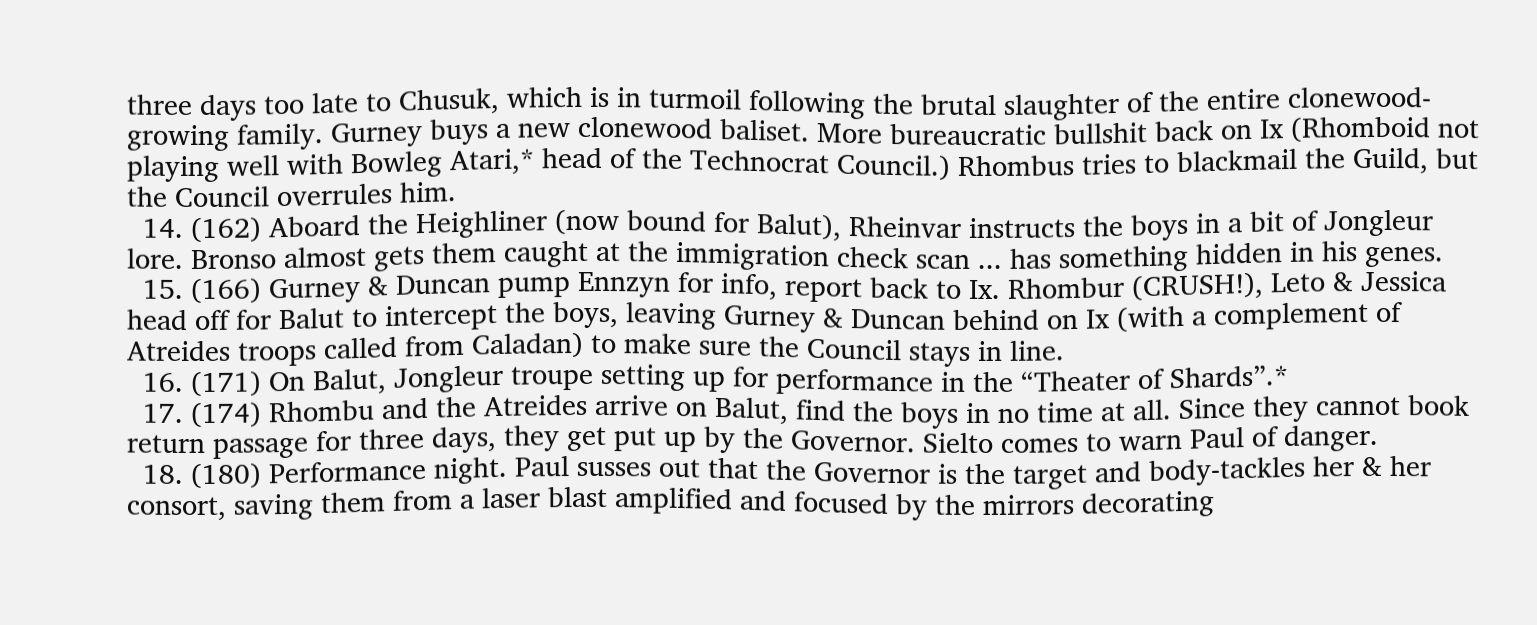three days too late to Chusuk, which is in turmoil following the brutal slaughter of the entire clonewood-growing family. Gurney buys a new clonewood baliset. More bureaucratic bullshit back on Ix (Rhomboid not playing well with Bowleg Atari,* head of the Technocrat Council.) Rhombus tries to blackmail the Guild, but the Council overrules him.
  14. (162) Aboard the Heighliner (now bound for Balut), Rheinvar instructs the boys in a bit of Jongleur lore. Bronso almost gets them caught at the immigration check scan ... has something hidden in his genes.
  15. (166) Gurney & Duncan pump Ennzyn for info, report back to Ix. Rhombur (CRUSH!), Leto & Jessica head off for Balut to intercept the boys, leaving Gurney & Duncan behind on Ix (with a complement of Atreides troops called from Caladan) to make sure the Council stays in line.
  16. (171) On Balut, Jongleur troupe setting up for performance in the “Theater of Shards”.*
  17. (174) Rhombu and the Atreides arrive on Balut, find the boys in no time at all. Since they cannot book return passage for three days, they get put up by the Governor. Sielto comes to warn Paul of danger.
  18. (180) Performance night. Paul susses out that the Governor is the target and body-tackles her & her consort, saving them from a laser blast amplified and focused by the mirrors decorating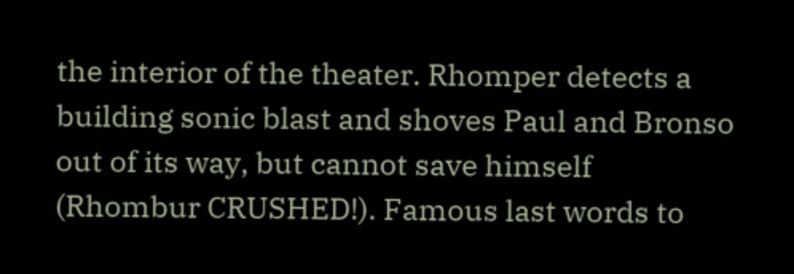the interior of the theater. Rhomper detects a building sonic blast and shoves Paul and Bronso out of its way, but cannot save himself (Rhombur CRUSHED!). Famous last words to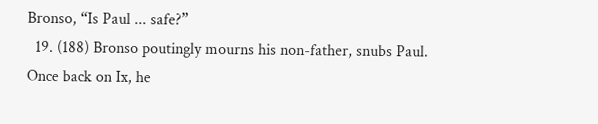Bronso, “Is Paul ... safe?”
  19. (188) Bronso poutingly mourns his non-father, snubs Paul. Once back on Ix, he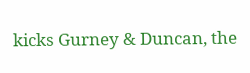kicks Gurney & Duncan, the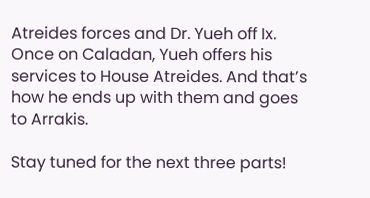Atreides forces and Dr. Yueh off Ix. Once on Caladan, Yueh offers his services to House Atreides. And that’s how he ends up with them and goes to Arrakis.

Stay tuned for the next three parts!